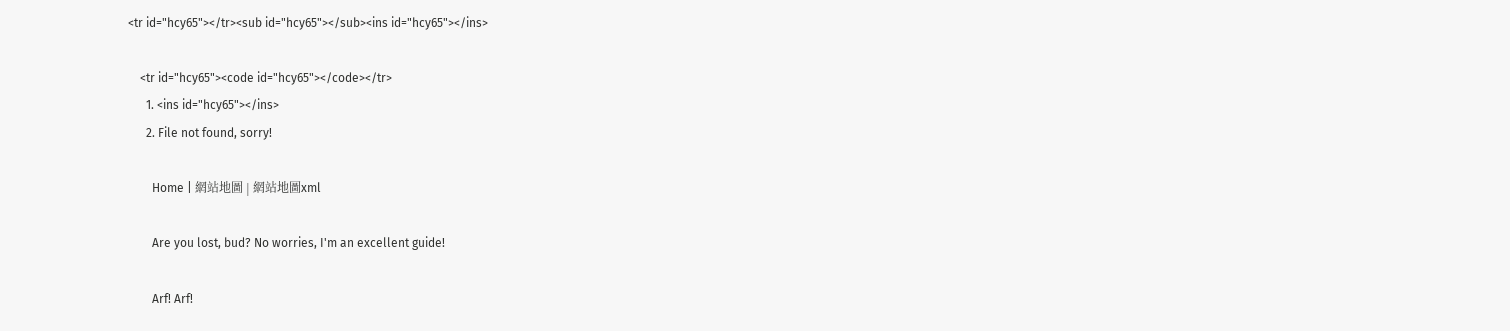<tr id="hcy65"></tr><sub id="hcy65"></sub><ins id="hcy65"></ins>

    <tr id="hcy65"><code id="hcy65"></code></tr>
      1. <ins id="hcy65"></ins>
      2. File not found, sorry!

        Home | 網站地圖 | 網站地圖xml

        Are you lost, bud? No worries, I'm an excellent guide!

        Arf! Arf!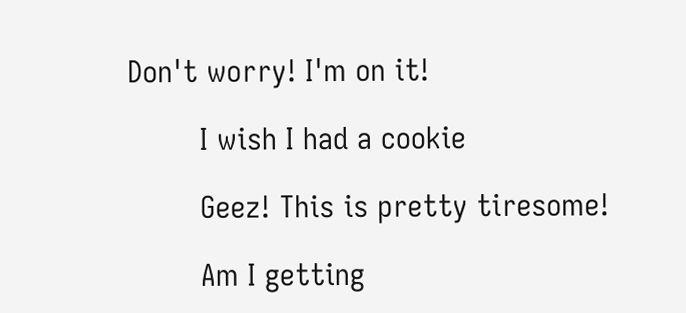Don't worry! I'm on it!

        I wish I had a cookie

        Geez! This is pretty tiresome!

        Am I getting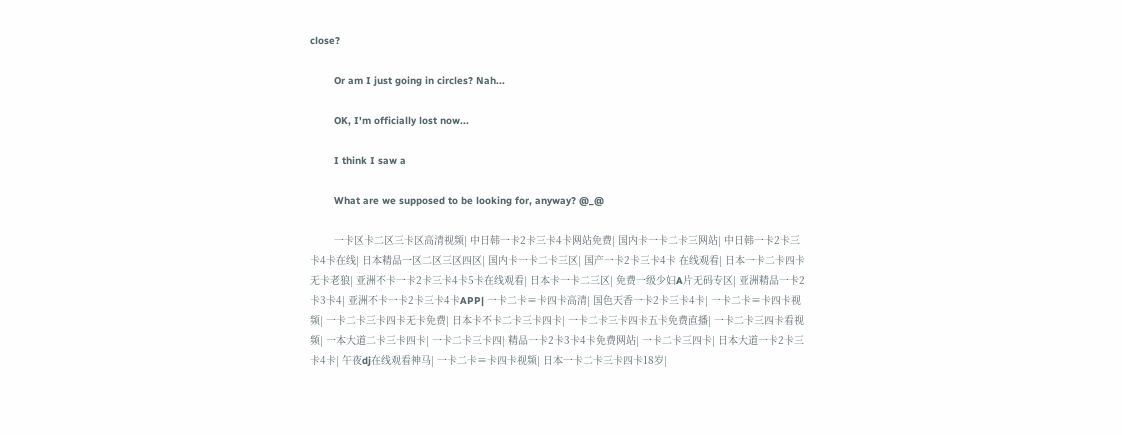close?

        Or am I just going in circles? Nah...

        OK, I'm officially lost now...

        I think I saw a

        What are we supposed to be looking for, anyway? @_@

        一卡区卡二区三卡区高清视频| 中日韩一卡2卡三卡4卡网站免费| 国内卡一卡二卡三网站| 中日韩一卡2卡三卡4卡在线| 日本精品一区二区三区四区| 国内卡一卡二卡三区| 国产一卡2卡三卡4卡 在线观看| 日本一卡二卡四卡无卡老狼| 亚洲不卡一卡2卡三卡4卡5卡在线观看| 日本卡一卡二三区| 免费一级少妇A片无码专区| 亚洲精品一卡2卡3卡4| 亚洲不卡一卡2卡三卡4卡APP| 一卡二卡≡卡四卡高清| 国色天香一卡2卡三卡4卡| 一卡二卡≡卡四卡视频| 一卡二卡三卡四卡无卡免费| 日本卡不卡二卡三卡四卡| 一卡二卡三卡四卡五卡免费直播| 一卡二卡三四卡看视频| 一本大道二卡三卡四卡| 一卡二卡三卡四| 精品一卡2卡3卡4卡免费网站| 一卡二卡三四卡| 日本大道一卡2卡三卡4卡| 午夜dj在线观看神马| 一卡二卡≡卡四卡视频| 日本一卡二卡三卡四卡18岁|